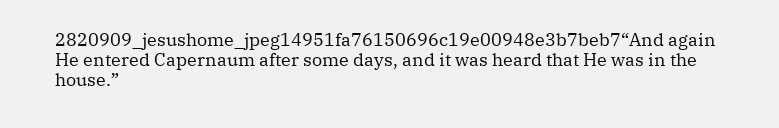2820909_jesushome_jpeg14951fa76150696c19e00948e3b7beb7“And again He entered Capernaum after some days, and it was heard that He was in the house.”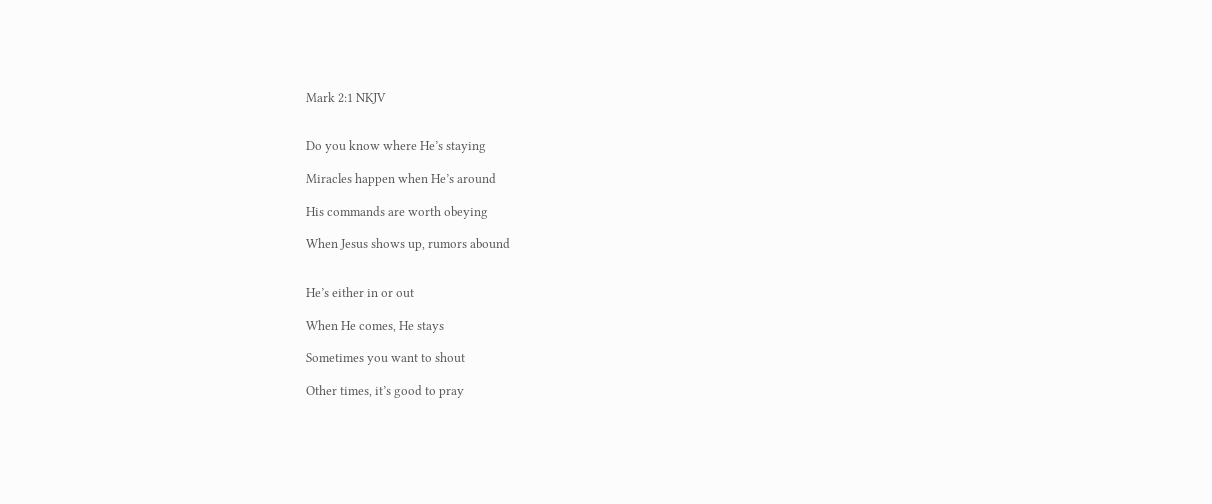Mark 2:1 NKJV


Do you know where He’s staying

Miracles happen when He’s around

His commands are worth obeying

When Jesus shows up, rumors abound


He’s either in or out

When He comes, He stays

Sometimes you want to shout

Other times, it’s good to pray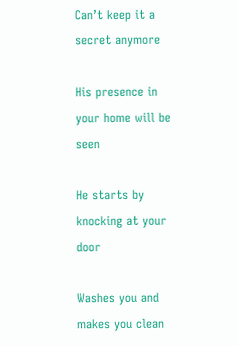Can’t keep it a secret anymore

His presence in your home will be seen

He starts by knocking at your door

Washes you and makes you clean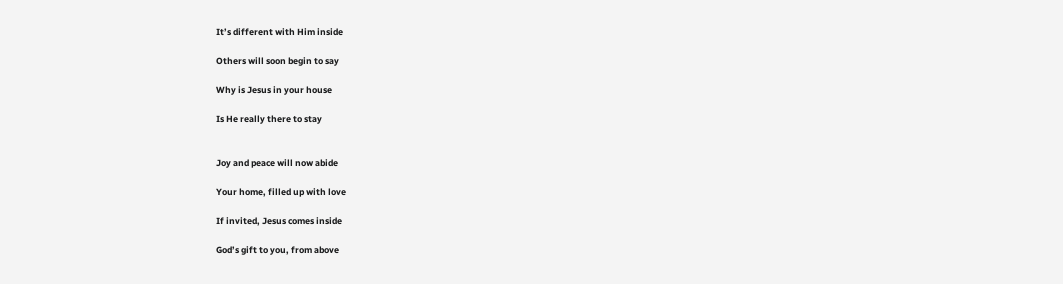It’s different with Him inside

Others will soon begin to say

Why is Jesus in your house

Is He really there to stay


Joy and peace will now abide

Your home, filled up with love

If invited, Jesus comes inside

God’s gift to you, from above